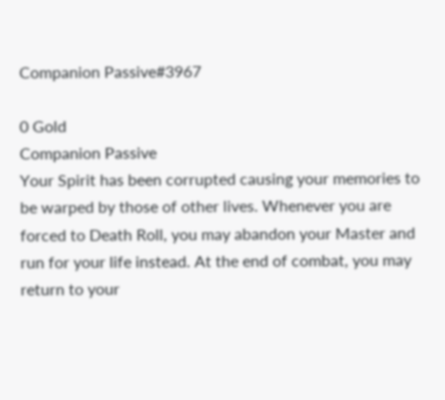Companion Passive#3967

0 Gold
Companion Passive
Your Spirit has been corrupted causing your memories to be warped by those of other lives. Whenever you are forced to Death Roll, you may abandon your Master and run for your life instead. At the end of combat, you may return to your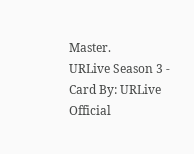Master.
URLive Season 3 - Card By: URLive Official